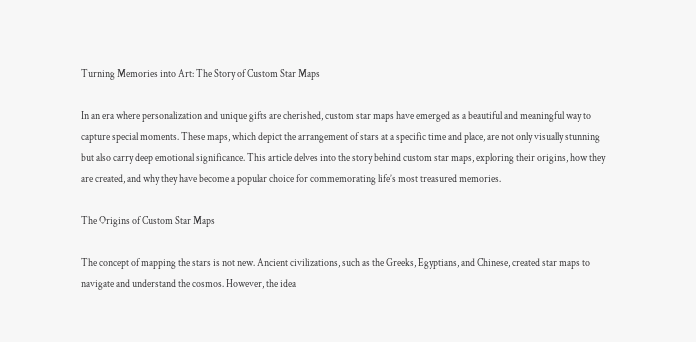Turning Memories into Art: The Story of Custom Star Maps

In an era where personalization and unique gifts are cherished, custom star maps have emerged as a beautiful and meaningful way to capture special moments. These maps, which depict the arrangement of stars at a specific time and place, are not only visually stunning but also carry deep emotional significance. This article delves into the story behind custom star maps, exploring their origins, how they are created, and why they have become a popular choice for commemorating life’s most treasured memories.

The Origins of Custom Star Maps

The concept of mapping the stars is not new. Ancient civilizations, such as the Greeks, Egyptians, and Chinese, created star maps to navigate and understand the cosmos. However, the idea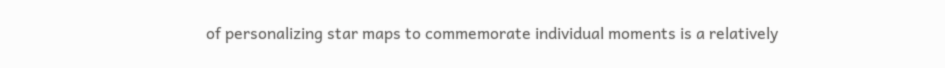of personalizing star maps to commemorate individual moments is a relatively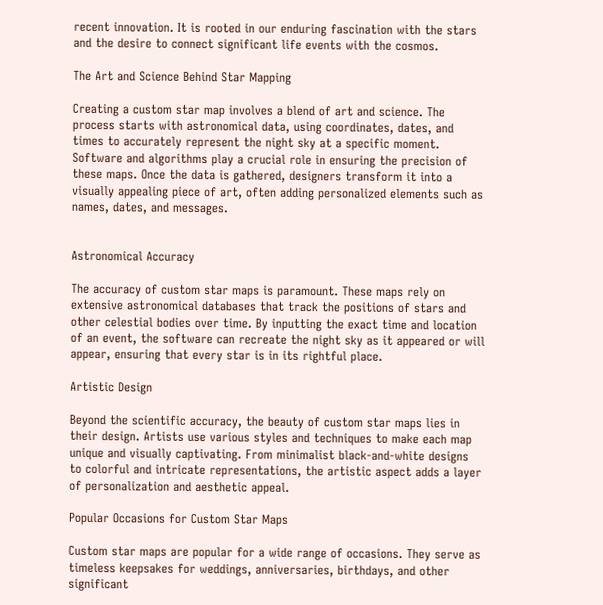recent innovation. It is rooted in our enduring fascination with the stars and the desire to connect significant life events with the cosmos.

The Art and Science Behind Star Mapping

Creating a custom star map involves a blend of art and science. The process starts with astronomical data, using coordinates, dates, and times to accurately represent the night sky at a specific moment. Software and algorithms play a crucial role in ensuring the precision of these maps. Once the data is gathered, designers transform it into a visually appealing piece of art, often adding personalized elements such as names, dates, and messages.


Astronomical Accuracy

The accuracy of custom star maps is paramount. These maps rely on extensive astronomical databases that track the positions of stars and other celestial bodies over time. By inputting the exact time and location of an event, the software can recreate the night sky as it appeared or will appear, ensuring that every star is in its rightful place.

Artistic Design

Beyond the scientific accuracy, the beauty of custom star maps lies in their design. Artists use various styles and techniques to make each map unique and visually captivating. From minimalist black-and-white designs to colorful and intricate representations, the artistic aspect adds a layer of personalization and aesthetic appeal.

Popular Occasions for Custom Star Maps

Custom star maps are popular for a wide range of occasions. They serve as timeless keepsakes for weddings, anniversaries, birthdays, and other significant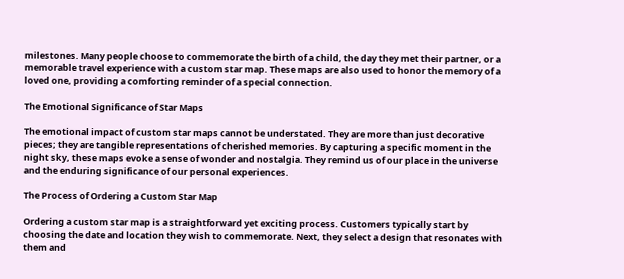milestones. Many people choose to commemorate the birth of a child, the day they met their partner, or a memorable travel experience with a custom star map. These maps are also used to honor the memory of a loved one, providing a comforting reminder of a special connection.

The Emotional Significance of Star Maps

The emotional impact of custom star maps cannot be understated. They are more than just decorative pieces; they are tangible representations of cherished memories. By capturing a specific moment in the night sky, these maps evoke a sense of wonder and nostalgia. They remind us of our place in the universe and the enduring significance of our personal experiences.

The Process of Ordering a Custom Star Map

Ordering a custom star map is a straightforward yet exciting process. Customers typically start by choosing the date and location they wish to commemorate. Next, they select a design that resonates with them and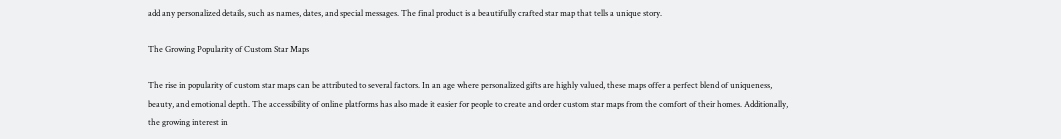add any personalized details, such as names, dates, and special messages. The final product is a beautifully crafted star map that tells a unique story.

The Growing Popularity of Custom Star Maps

The rise in popularity of custom star maps can be attributed to several factors. In an age where personalized gifts are highly valued, these maps offer a perfect blend of uniqueness, beauty, and emotional depth. The accessibility of online platforms has also made it easier for people to create and order custom star maps from the comfort of their homes. Additionally, the growing interest in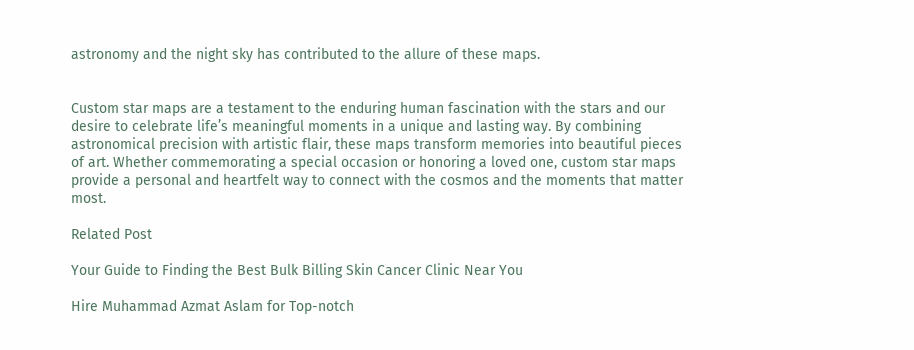astronomy and the night sky has contributed to the allure of these maps.


Custom star maps are a testament to the enduring human fascination with the stars and our desire to celebrate life’s meaningful moments in a unique and lasting way. By combining astronomical precision with artistic flair, these maps transform memories into beautiful pieces of art. Whether commemorating a special occasion or honoring a loved one, custom star maps provide a personal and heartfelt way to connect with the cosmos and the moments that matter most.

Related Post

Your Guide to Finding the Best Bulk Billing Skin Cancer Clinic Near You

Hire Muhammad Azmat Aslam for Top-notch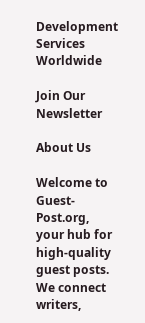Development Services Worldwide

Join Our Newsletter

About Us

Welcome to Guest-Post.org, your hub for high-quality guest posts. We connect writers,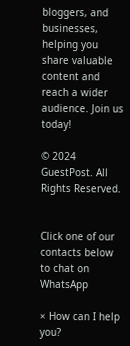bloggers, and businesses, helping you share valuable content and reach a wider audience. Join us today!

© 2024 GuestPost. All Rights Reserved.


Click one of our contacts below to chat on WhatsApp

× How can I help you?